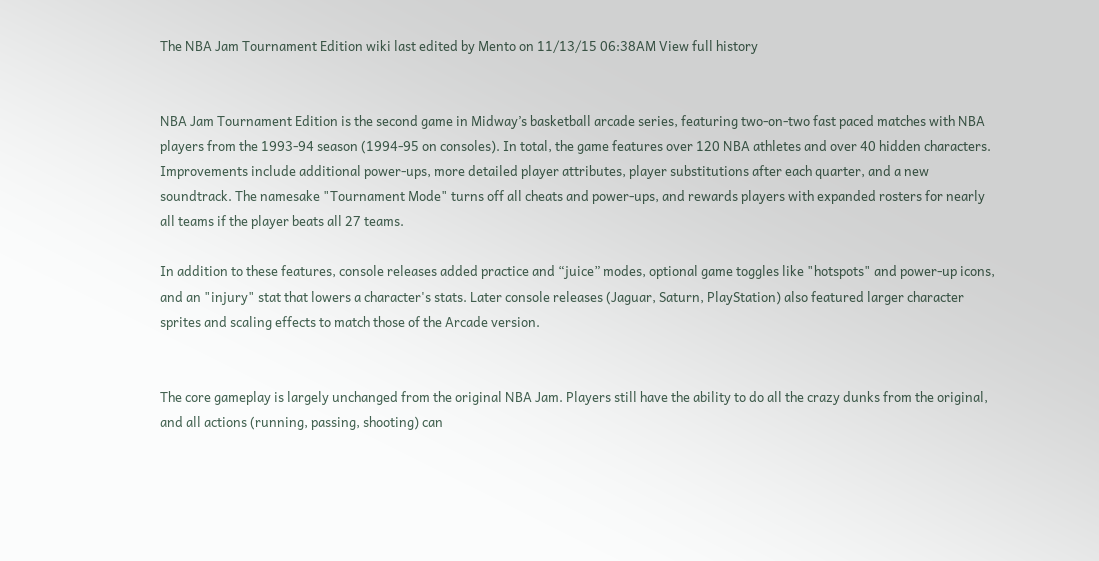The NBA Jam Tournament Edition wiki last edited by Mento on 11/13/15 06:38AM View full history


NBA Jam Tournament Edition is the second game in Midway’s basketball arcade series, featuring two-on-two fast paced matches with NBA players from the 1993-94 season (1994-95 on consoles). In total, the game features over 120 NBA athletes and over 40 hidden characters. Improvements include additional power-ups, more detailed player attributes, player substitutions after each quarter, and a new soundtrack. The namesake "Tournament Mode" turns off all cheats and power-ups, and rewards players with expanded rosters for nearly all teams if the player beats all 27 teams.

In addition to these features, console releases added practice and “juice” modes, optional game toggles like "hotspots" and power-up icons, and an "injury" stat that lowers a character's stats. Later console releases (Jaguar, Saturn, PlayStation) also featured larger character sprites and scaling effects to match those of the Arcade version.


The core gameplay is largely unchanged from the original NBA Jam. Players still have the ability to do all the crazy dunks from the original, and all actions (running, passing, shooting) can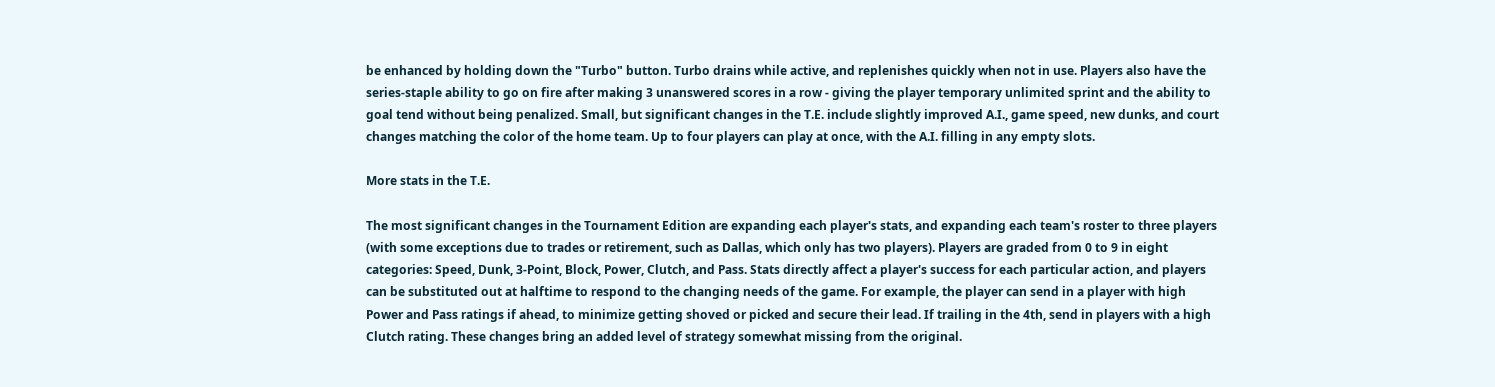be enhanced by holding down the "Turbo" button. Turbo drains while active, and replenishes quickly when not in use. Players also have the series-staple ability to go on fire after making 3 unanswered scores in a row - giving the player temporary unlimited sprint and the ability to goal tend without being penalized. Small, but significant changes in the T.E. include slightly improved A.I., game speed, new dunks, and court changes matching the color of the home team. Up to four players can play at once, with the A.I. filling in any empty slots.

More stats in the T.E.

The most significant changes in the Tournament Edition are expanding each player's stats, and expanding each team's roster to three players (with some exceptions due to trades or retirement, such as Dallas, which only has two players). Players are graded from 0 to 9 in eight categories: Speed, Dunk, 3-Point, Block, Power, Clutch, and Pass. Stats directly affect a player's success for each particular action, and players can be substituted out at halftime to respond to the changing needs of the game. For example, the player can send in a player with high Power and Pass ratings if ahead, to minimize getting shoved or picked and secure their lead. If trailing in the 4th, send in players with a high Clutch rating. These changes bring an added level of strategy somewhat missing from the original.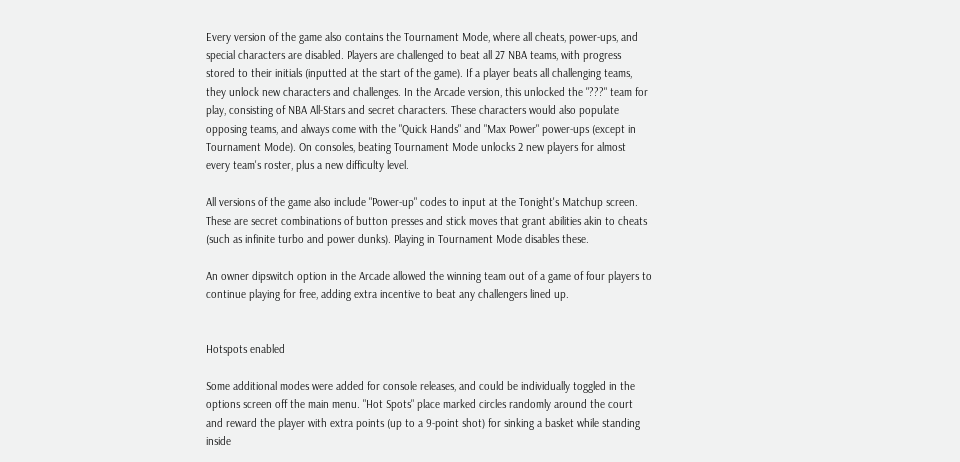Every version of the game also contains the Tournament Mode, where all cheats, power-ups, and special characters are disabled. Players are challenged to beat all 27 NBA teams, with progress stored to their initials (inputted at the start of the game). If a player beats all challenging teams, they unlock new characters and challenges. In the Arcade version, this unlocked the "???" team for play, consisting of NBA All-Stars and secret characters. These characters would also populate opposing teams, and always come with the "Quick Hands" and "Max Power" power-ups (except in Tournament Mode). On consoles, beating Tournament Mode unlocks 2 new players for almost every team's roster, plus a new difficulty level.

All versions of the game also include "Power-up" codes to input at the Tonight's Matchup screen. These are secret combinations of button presses and stick moves that grant abilities akin to cheats (such as infinite turbo and power dunks). Playing in Tournament Mode disables these.

An owner dipswitch option in the Arcade allowed the winning team out of a game of four players to continue playing for free, adding extra incentive to beat any challengers lined up.


Hotspots enabled

Some additional modes were added for console releases, and could be individually toggled in the options screen off the main menu. "Hot Spots" place marked circles randomly around the court and reward the player with extra points (up to a 9-point shot) for sinking a basket while standing inside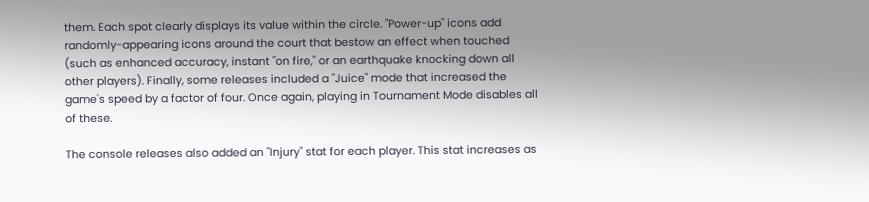them. Each spot clearly displays its value within the circle. "Power-up" icons add randomly-appearing icons around the court that bestow an effect when touched (such as enhanced accuracy, instant "on fire," or an earthquake knocking down all other players). Finally, some releases included a "Juice" mode that increased the game's speed by a factor of four. Once again, playing in Tournament Mode disables all of these.

The console releases also added an "Injury" stat for each player. This stat increases as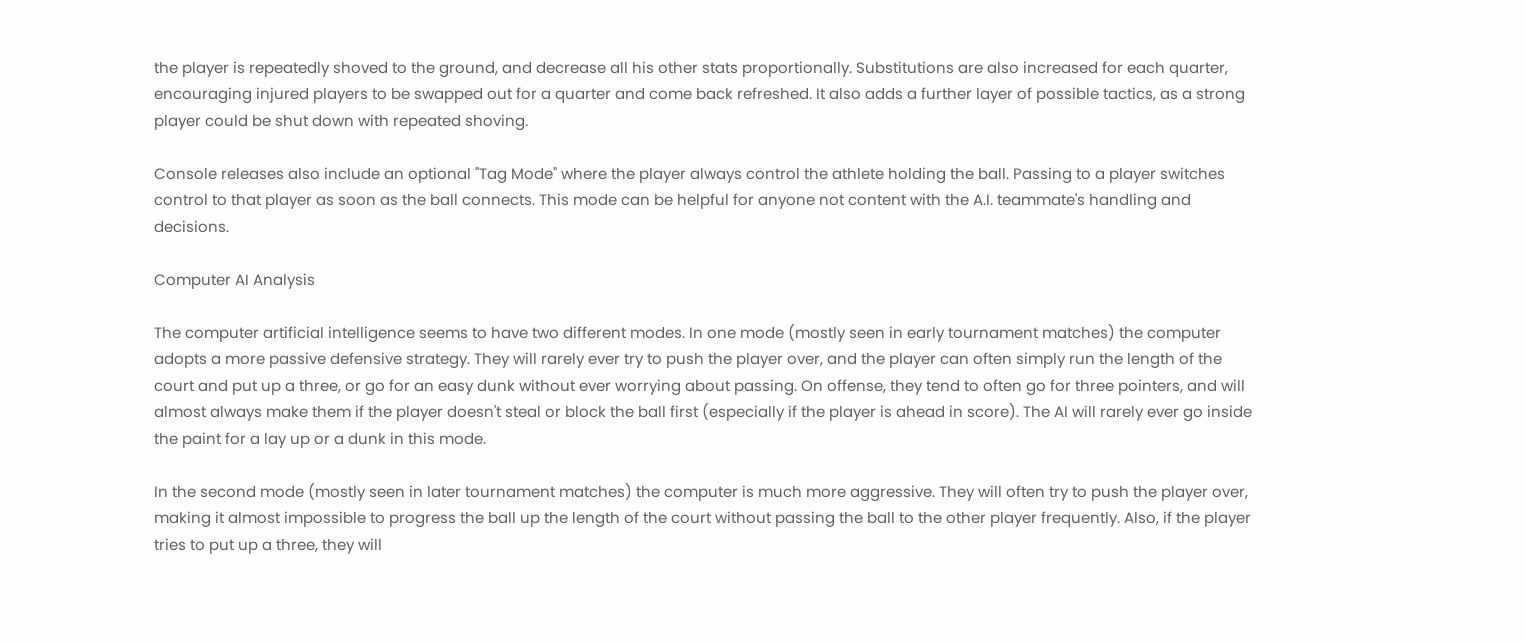the player is repeatedly shoved to the ground, and decrease all his other stats proportionally. Substitutions are also increased for each quarter, encouraging injured players to be swapped out for a quarter and come back refreshed. It also adds a further layer of possible tactics, as a strong player could be shut down with repeated shoving.

Console releases also include an optional "Tag Mode" where the player always control the athlete holding the ball. Passing to a player switches control to that player as soon as the ball connects. This mode can be helpful for anyone not content with the A.I. teammate's handling and decisions.

Computer AI Analysis

The computer artificial intelligence seems to have two different modes. In one mode (mostly seen in early tournament matches) the computer adopts a more passive defensive strategy. They will rarely ever try to push the player over, and the player can often simply run the length of the court and put up a three, or go for an easy dunk without ever worrying about passing. On offense, they tend to often go for three pointers, and will almost always make them if the player doesn't steal or block the ball first (especially if the player is ahead in score). The AI will rarely ever go inside the paint for a lay up or a dunk in this mode.

In the second mode (mostly seen in later tournament matches) the computer is much more aggressive. They will often try to push the player over, making it almost impossible to progress the ball up the length of the court without passing the ball to the other player frequently. Also, if the player tries to put up a three, they will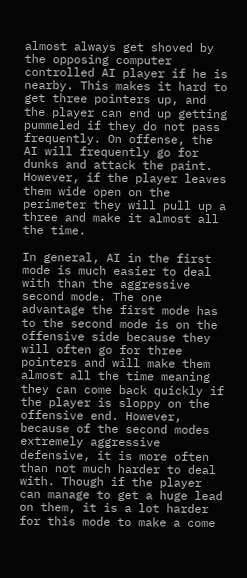almost always get shoved by the opposing computer controlled AI player if he is nearby. This makes it hard to get three pointers up, and the player can end up getting pummeled if they do not pass frequently. On offense, the AI will frequently go for dunks and attack the paint. However, if the player leaves them wide open on the perimeter they will pull up a three and make it almost all the time.

In general, AI in the first mode is much easier to deal with than the aggressive second mode. The one advantage the first mode has to the second mode is on the offensive side because they will often go for three pointers and will make them almost all the time meaning they can come back quickly if the player is sloppy on the offensive end. However, because of the second modes extremely aggressive defensive, it is more often than not much harder to deal with. Though if the player can manage to get a huge lead on them, it is a lot harder for this mode to make a come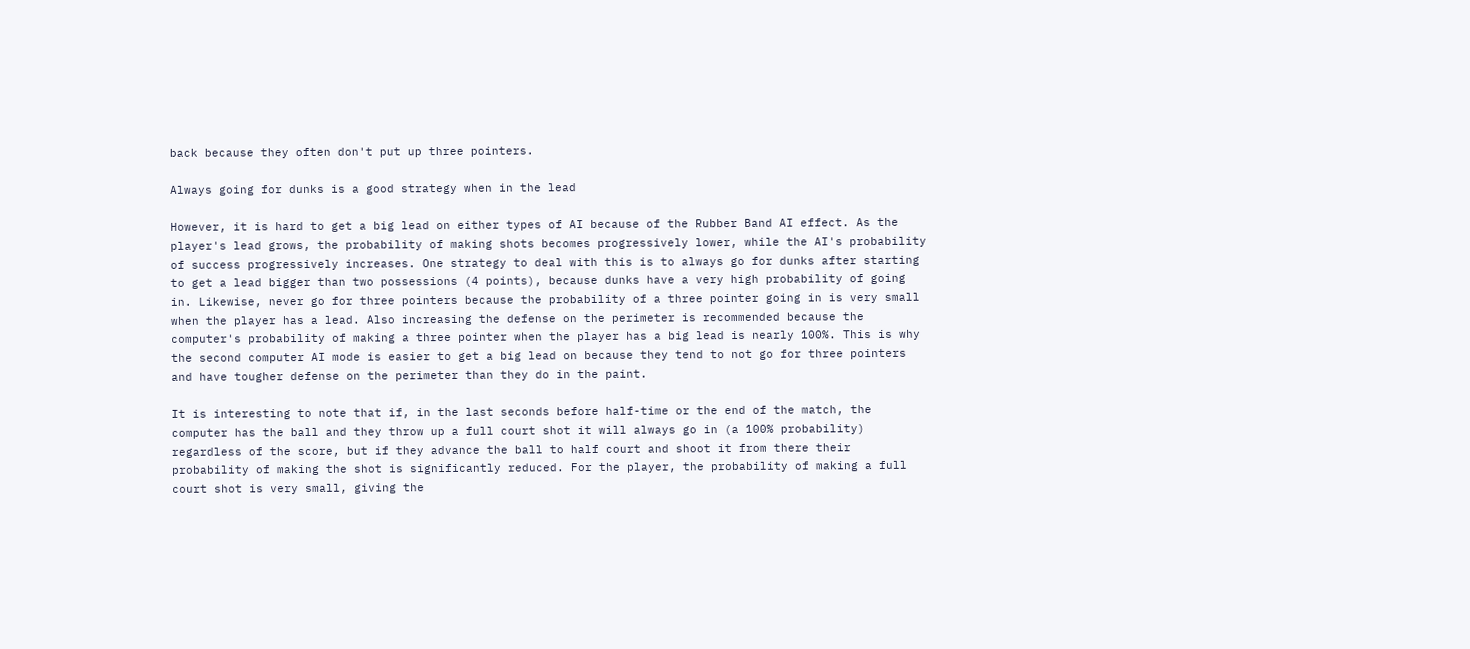back because they often don't put up three pointers.

Always going for dunks is a good strategy when in the lead

However, it is hard to get a big lead on either types of AI because of the Rubber Band AI effect. As the player's lead grows, the probability of making shots becomes progressively lower, while the AI's probability of success progressively increases. One strategy to deal with this is to always go for dunks after starting to get a lead bigger than two possessions (4 points), because dunks have a very high probability of going in. Likewise, never go for three pointers because the probability of a three pointer going in is very small when the player has a lead. Also increasing the defense on the perimeter is recommended because the computer's probability of making a three pointer when the player has a big lead is nearly 100%. This is why the second computer AI mode is easier to get a big lead on because they tend to not go for three pointers and have tougher defense on the perimeter than they do in the paint.

It is interesting to note that if, in the last seconds before half-time or the end of the match, the computer has the ball and they throw up a full court shot it will always go in (a 100% probability) regardless of the score, but if they advance the ball to half court and shoot it from there their probability of making the shot is significantly reduced. For the player, the probability of making a full court shot is very small, giving the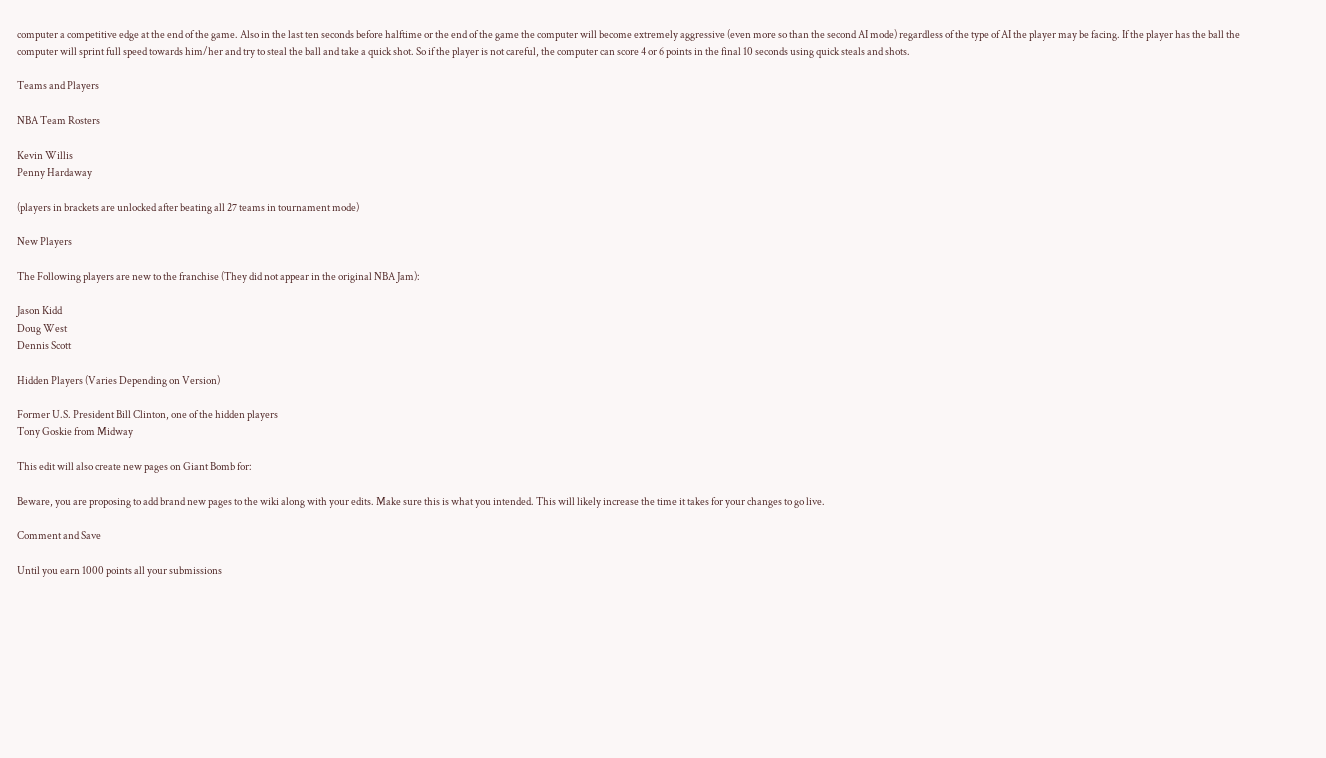computer a competitive edge at the end of the game. Also in the last ten seconds before halftime or the end of the game the computer will become extremely aggressive (even more so than the second AI mode) regardless of the type of AI the player may be facing. If the player has the ball the computer will sprint full speed towards him/her and try to steal the ball and take a quick shot. So if the player is not careful, the computer can score 4 or 6 points in the final 10 seconds using quick steals and shots.

Teams and Players

NBA Team Rosters

Kevin Willis
Penny Hardaway

(players in brackets are unlocked after beating all 27 teams in tournament mode)

New Players

The Following players are new to the franchise (They did not appear in the original NBA Jam):

Jason Kidd
Doug West
Dennis Scott

Hidden Players (Varies Depending on Version)

Former U.S. President Bill Clinton, one of the hidden players
Tony Goskie from Midway

This edit will also create new pages on Giant Bomb for:

Beware, you are proposing to add brand new pages to the wiki along with your edits. Make sure this is what you intended. This will likely increase the time it takes for your changes to go live.

Comment and Save

Until you earn 1000 points all your submissions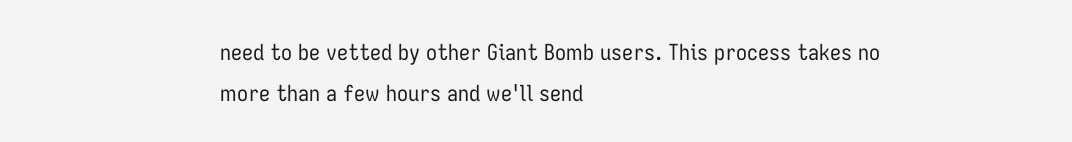need to be vetted by other Giant Bomb users. This process takes no more than a few hours and we'll send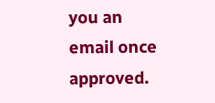you an email once approved.